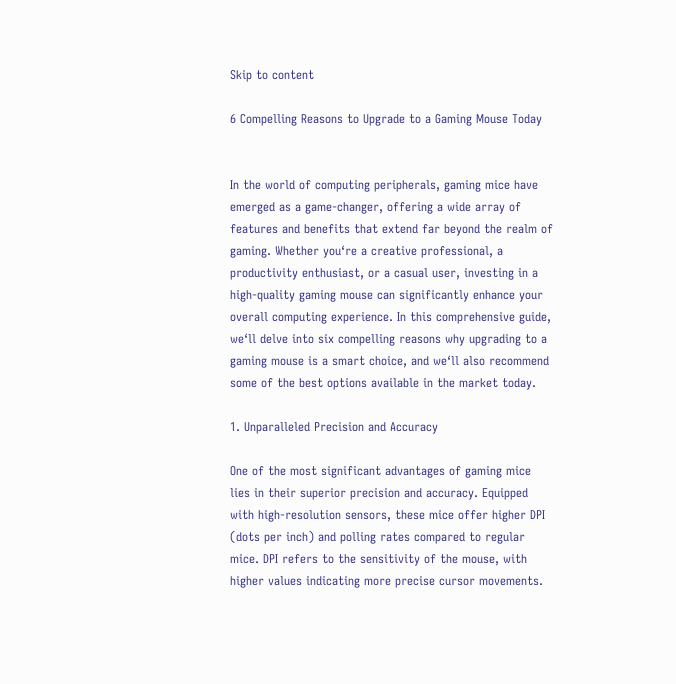Skip to content

6 Compelling Reasons to Upgrade to a Gaming Mouse Today


In the world of computing peripherals, gaming mice have emerged as a game-changer, offering a wide array of features and benefits that extend far beyond the realm of gaming. Whether you‘re a creative professional, a productivity enthusiast, or a casual user, investing in a high-quality gaming mouse can significantly enhance your overall computing experience. In this comprehensive guide, we‘ll delve into six compelling reasons why upgrading to a gaming mouse is a smart choice, and we‘ll also recommend some of the best options available in the market today.

1. Unparalleled Precision and Accuracy

One of the most significant advantages of gaming mice lies in their superior precision and accuracy. Equipped with high-resolution sensors, these mice offer higher DPI (dots per inch) and polling rates compared to regular mice. DPI refers to the sensitivity of the mouse, with higher values indicating more precise cursor movements.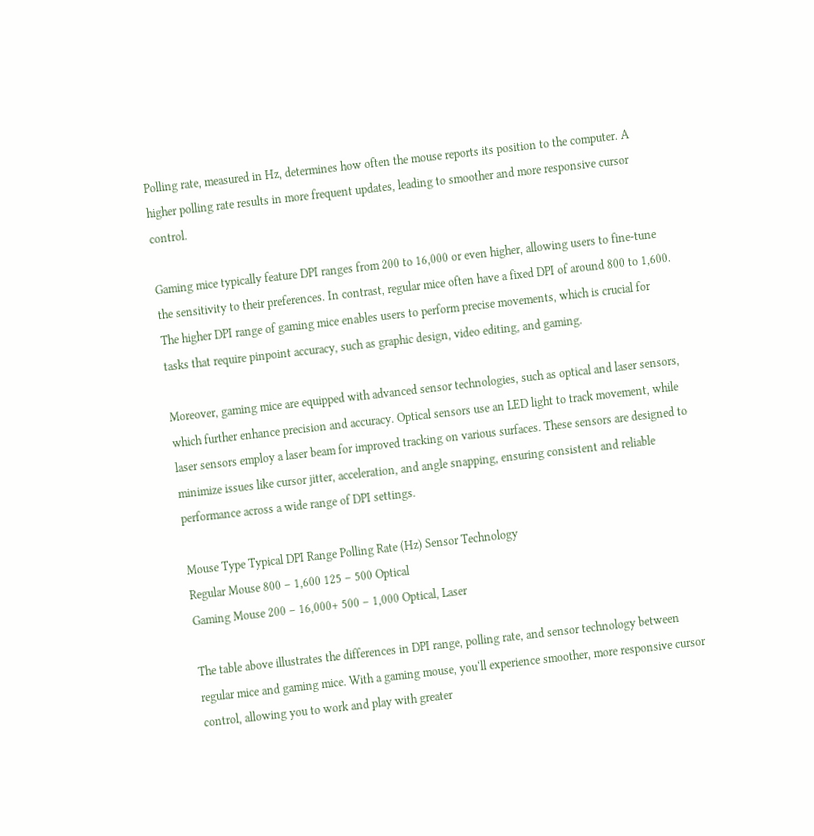Polling rate, measured in Hz, determines how often the mouse reports its position to the computer. A higher polling rate results in more frequent updates, leading to smoother and more responsive cursor control.

Gaming mice typically feature DPI ranges from 200 to 16,000 or even higher, allowing users to fine-tune the sensitivity to their preferences. In contrast, regular mice often have a fixed DPI of around 800 to 1,600. The higher DPI range of gaming mice enables users to perform precise movements, which is crucial for tasks that require pinpoint accuracy, such as graphic design, video editing, and gaming.

Moreover, gaming mice are equipped with advanced sensor technologies, such as optical and laser sensors, which further enhance precision and accuracy. Optical sensors use an LED light to track movement, while laser sensors employ a laser beam for improved tracking on various surfaces. These sensors are designed to minimize issues like cursor jitter, acceleration, and angle snapping, ensuring consistent and reliable performance across a wide range of DPI settings.

Mouse Type Typical DPI Range Polling Rate (Hz) Sensor Technology
Regular Mouse 800 – 1,600 125 – 500 Optical
Gaming Mouse 200 – 16,000+ 500 – 1,000 Optical, Laser

The table above illustrates the differences in DPI range, polling rate, and sensor technology between regular mice and gaming mice. With a gaming mouse, you‘ll experience smoother, more responsive cursor control, allowing you to work and play with greater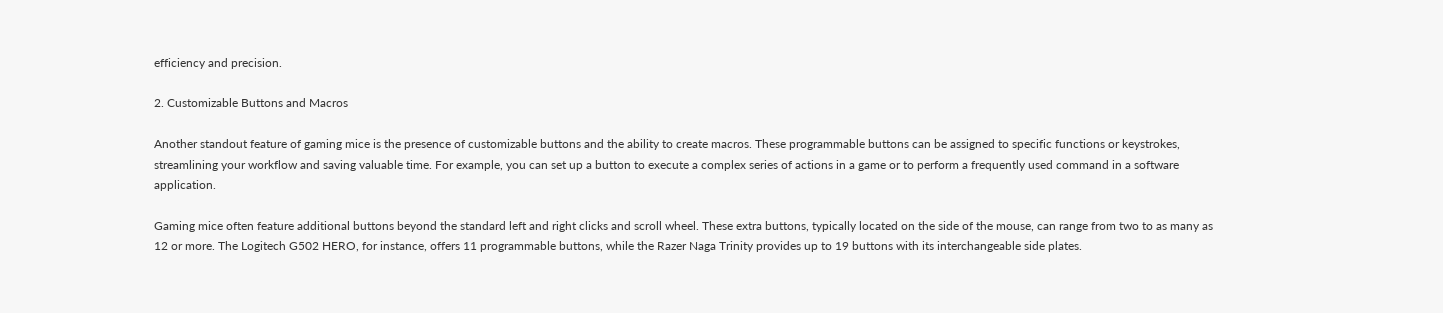efficiency and precision.

2. Customizable Buttons and Macros

Another standout feature of gaming mice is the presence of customizable buttons and the ability to create macros. These programmable buttons can be assigned to specific functions or keystrokes, streamlining your workflow and saving valuable time. For example, you can set up a button to execute a complex series of actions in a game or to perform a frequently used command in a software application.

Gaming mice often feature additional buttons beyond the standard left and right clicks and scroll wheel. These extra buttons, typically located on the side of the mouse, can range from two to as many as 12 or more. The Logitech G502 HERO, for instance, offers 11 programmable buttons, while the Razer Naga Trinity provides up to 19 buttons with its interchangeable side plates.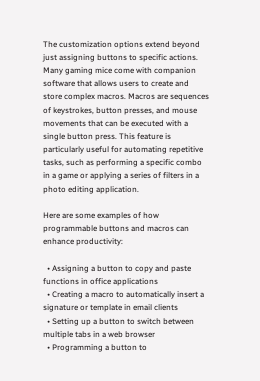The customization options extend beyond just assigning buttons to specific actions. Many gaming mice come with companion software that allows users to create and store complex macros. Macros are sequences of keystrokes, button presses, and mouse movements that can be executed with a single button press. This feature is particularly useful for automating repetitive tasks, such as performing a specific combo in a game or applying a series of filters in a photo editing application.

Here are some examples of how programmable buttons and macros can enhance productivity:

  • Assigning a button to copy and paste functions in office applications
  • Creating a macro to automatically insert a signature or template in email clients
  • Setting up a button to switch between multiple tabs in a web browser
  • Programming a button to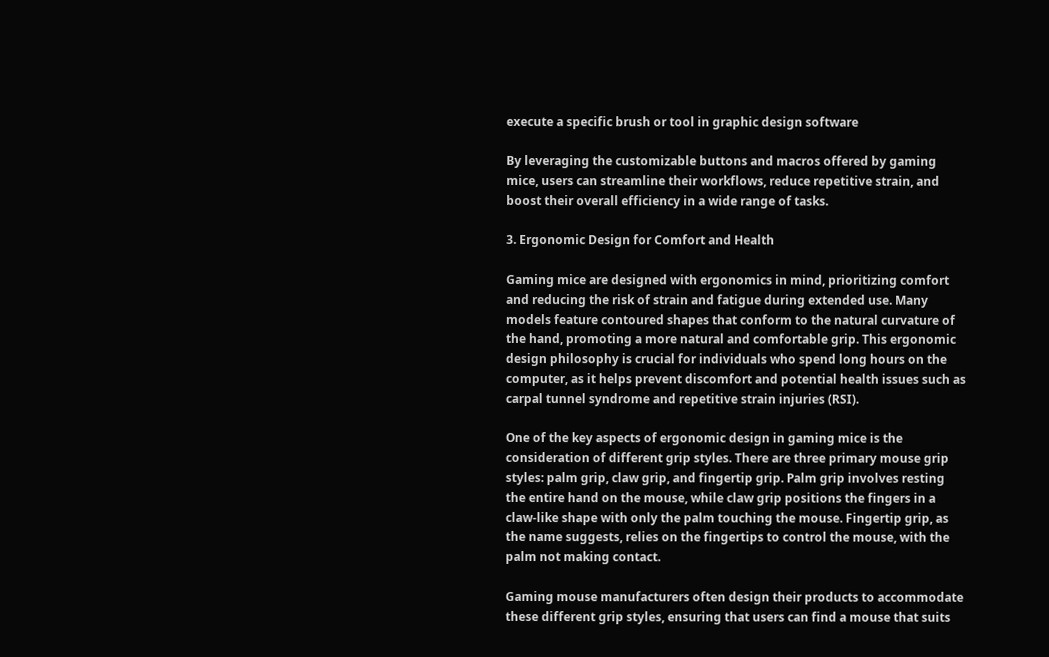execute a specific brush or tool in graphic design software

By leveraging the customizable buttons and macros offered by gaming mice, users can streamline their workflows, reduce repetitive strain, and boost their overall efficiency in a wide range of tasks.

3. Ergonomic Design for Comfort and Health

Gaming mice are designed with ergonomics in mind, prioritizing comfort and reducing the risk of strain and fatigue during extended use. Many models feature contoured shapes that conform to the natural curvature of the hand, promoting a more natural and comfortable grip. This ergonomic design philosophy is crucial for individuals who spend long hours on the computer, as it helps prevent discomfort and potential health issues such as carpal tunnel syndrome and repetitive strain injuries (RSI).

One of the key aspects of ergonomic design in gaming mice is the consideration of different grip styles. There are three primary mouse grip styles: palm grip, claw grip, and fingertip grip. Palm grip involves resting the entire hand on the mouse, while claw grip positions the fingers in a claw-like shape with only the palm touching the mouse. Fingertip grip, as the name suggests, relies on the fingertips to control the mouse, with the palm not making contact.

Gaming mouse manufacturers often design their products to accommodate these different grip styles, ensuring that users can find a mouse that suits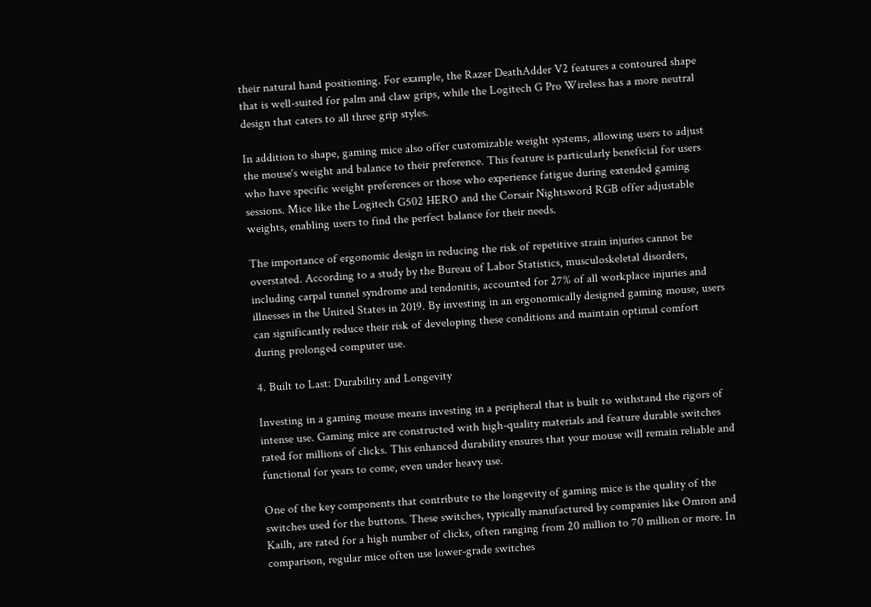their natural hand positioning. For example, the Razer DeathAdder V2 features a contoured shape that is well-suited for palm and claw grips, while the Logitech G Pro Wireless has a more neutral design that caters to all three grip styles.

In addition to shape, gaming mice also offer customizable weight systems, allowing users to adjust the mouse‘s weight and balance to their preference. This feature is particularly beneficial for users who have specific weight preferences or those who experience fatigue during extended gaming sessions. Mice like the Logitech G502 HERO and the Corsair Nightsword RGB offer adjustable weights, enabling users to find the perfect balance for their needs.

The importance of ergonomic design in reducing the risk of repetitive strain injuries cannot be overstated. According to a study by the Bureau of Labor Statistics, musculoskeletal disorders, including carpal tunnel syndrome and tendonitis, accounted for 27% of all workplace injuries and illnesses in the United States in 2019. By investing in an ergonomically designed gaming mouse, users can significantly reduce their risk of developing these conditions and maintain optimal comfort during prolonged computer use.

4. Built to Last: Durability and Longevity

Investing in a gaming mouse means investing in a peripheral that is built to withstand the rigors of intense use. Gaming mice are constructed with high-quality materials and feature durable switches rated for millions of clicks. This enhanced durability ensures that your mouse will remain reliable and functional for years to come, even under heavy use.

One of the key components that contribute to the longevity of gaming mice is the quality of the switches used for the buttons. These switches, typically manufactured by companies like Omron and Kailh, are rated for a high number of clicks, often ranging from 20 million to 70 million or more. In comparison, regular mice often use lower-grade switches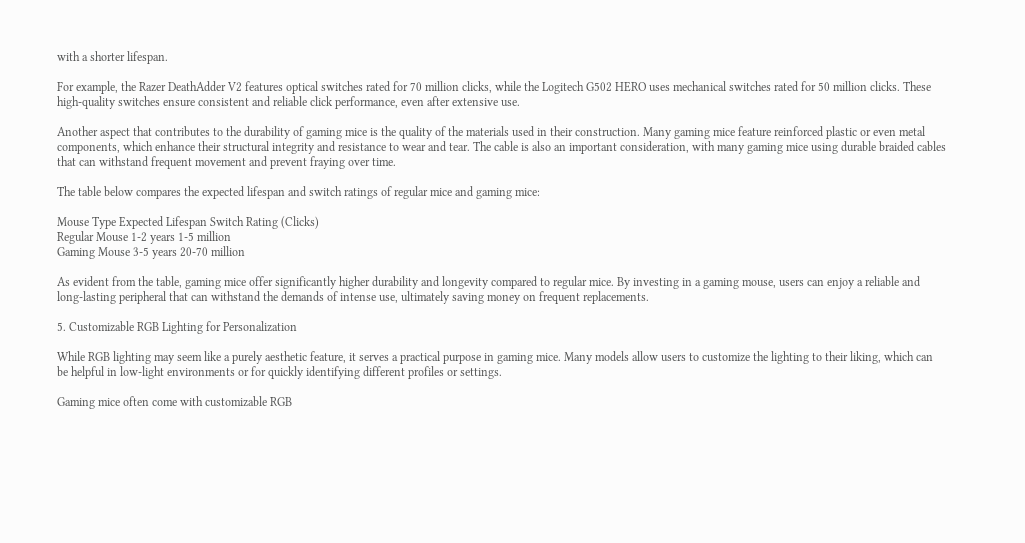with a shorter lifespan.

For example, the Razer DeathAdder V2 features optical switches rated for 70 million clicks, while the Logitech G502 HERO uses mechanical switches rated for 50 million clicks. These high-quality switches ensure consistent and reliable click performance, even after extensive use.

Another aspect that contributes to the durability of gaming mice is the quality of the materials used in their construction. Many gaming mice feature reinforced plastic or even metal components, which enhance their structural integrity and resistance to wear and tear. The cable is also an important consideration, with many gaming mice using durable braided cables that can withstand frequent movement and prevent fraying over time.

The table below compares the expected lifespan and switch ratings of regular mice and gaming mice:

Mouse Type Expected Lifespan Switch Rating (Clicks)
Regular Mouse 1-2 years 1-5 million
Gaming Mouse 3-5 years 20-70 million

As evident from the table, gaming mice offer significantly higher durability and longevity compared to regular mice. By investing in a gaming mouse, users can enjoy a reliable and long-lasting peripheral that can withstand the demands of intense use, ultimately saving money on frequent replacements.

5. Customizable RGB Lighting for Personalization

While RGB lighting may seem like a purely aesthetic feature, it serves a practical purpose in gaming mice. Many models allow users to customize the lighting to their liking, which can be helpful in low-light environments or for quickly identifying different profiles or settings.

Gaming mice often come with customizable RGB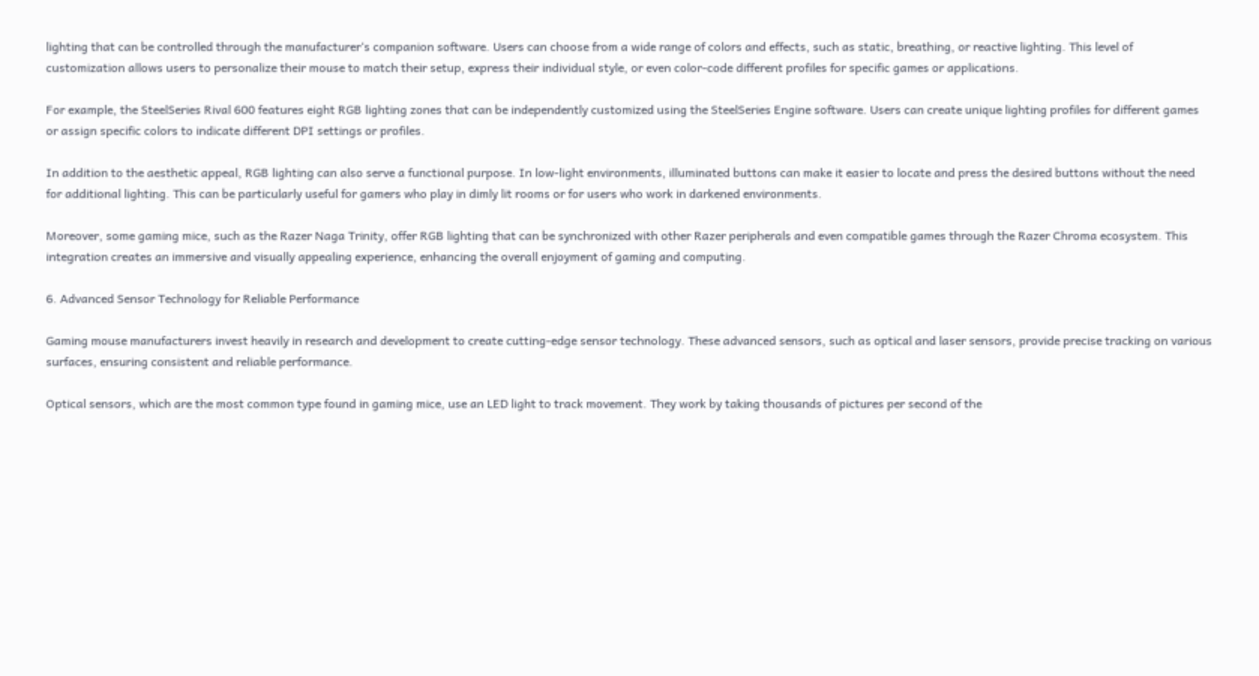lighting that can be controlled through the manufacturer‘s companion software. Users can choose from a wide range of colors and effects, such as static, breathing, or reactive lighting. This level of customization allows users to personalize their mouse to match their setup, express their individual style, or even color-code different profiles for specific games or applications.

For example, the SteelSeries Rival 600 features eight RGB lighting zones that can be independently customized using the SteelSeries Engine software. Users can create unique lighting profiles for different games or assign specific colors to indicate different DPI settings or profiles.

In addition to the aesthetic appeal, RGB lighting can also serve a functional purpose. In low-light environments, illuminated buttons can make it easier to locate and press the desired buttons without the need for additional lighting. This can be particularly useful for gamers who play in dimly lit rooms or for users who work in darkened environments.

Moreover, some gaming mice, such as the Razer Naga Trinity, offer RGB lighting that can be synchronized with other Razer peripherals and even compatible games through the Razer Chroma ecosystem. This integration creates an immersive and visually appealing experience, enhancing the overall enjoyment of gaming and computing.

6. Advanced Sensor Technology for Reliable Performance

Gaming mouse manufacturers invest heavily in research and development to create cutting-edge sensor technology. These advanced sensors, such as optical and laser sensors, provide precise tracking on various surfaces, ensuring consistent and reliable performance.

Optical sensors, which are the most common type found in gaming mice, use an LED light to track movement. They work by taking thousands of pictures per second of the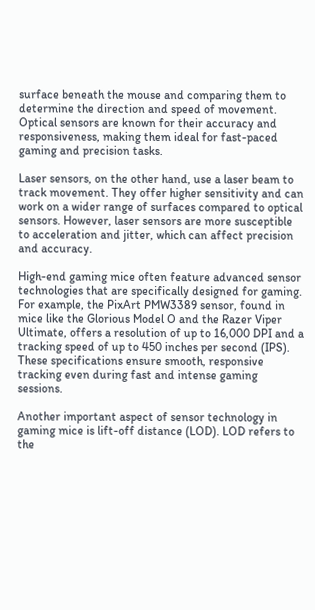surface beneath the mouse and comparing them to determine the direction and speed of movement. Optical sensors are known for their accuracy and responsiveness, making them ideal for fast-paced gaming and precision tasks.

Laser sensors, on the other hand, use a laser beam to track movement. They offer higher sensitivity and can work on a wider range of surfaces compared to optical sensors. However, laser sensors are more susceptible to acceleration and jitter, which can affect precision and accuracy.

High-end gaming mice often feature advanced sensor technologies that are specifically designed for gaming. For example, the PixArt PMW3389 sensor, found in mice like the Glorious Model O and the Razer Viper Ultimate, offers a resolution of up to 16,000 DPI and a tracking speed of up to 450 inches per second (IPS). These specifications ensure smooth, responsive tracking even during fast and intense gaming sessions.

Another important aspect of sensor technology in gaming mice is lift-off distance (LOD). LOD refers to the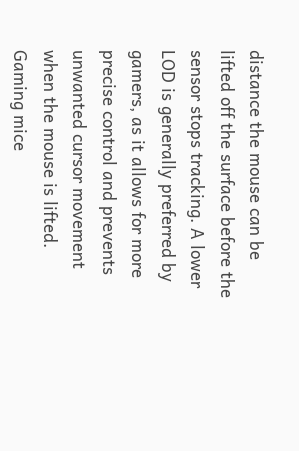distance the mouse can be lifted off the surface before the sensor stops tracking. A lower LOD is generally preferred by gamers, as it allows for more precise control and prevents unwanted cursor movement when the mouse is lifted. Gaming mice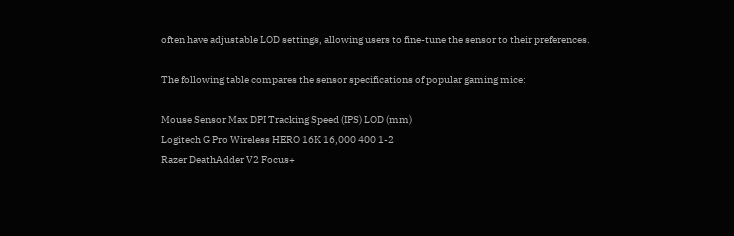often have adjustable LOD settings, allowing users to fine-tune the sensor to their preferences.

The following table compares the sensor specifications of popular gaming mice:

Mouse Sensor Max DPI Tracking Speed (IPS) LOD (mm)
Logitech G Pro Wireless HERO 16K 16,000 400 1-2
Razer DeathAdder V2 Focus+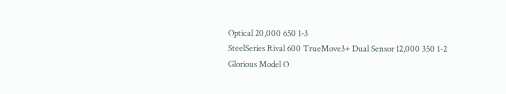Optical 20,000 650 1-3
SteelSeries Rival 600 TrueMove3+ Dual Sensor 12,000 350 1-2
Glorious Model O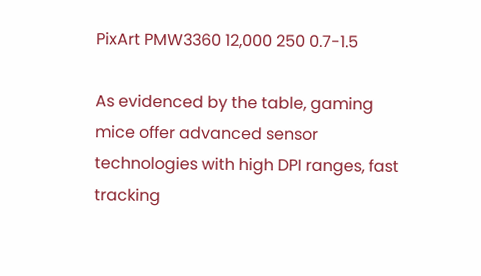PixArt PMW3360 12,000 250 0.7-1.5

As evidenced by the table, gaming mice offer advanced sensor technologies with high DPI ranges, fast tracking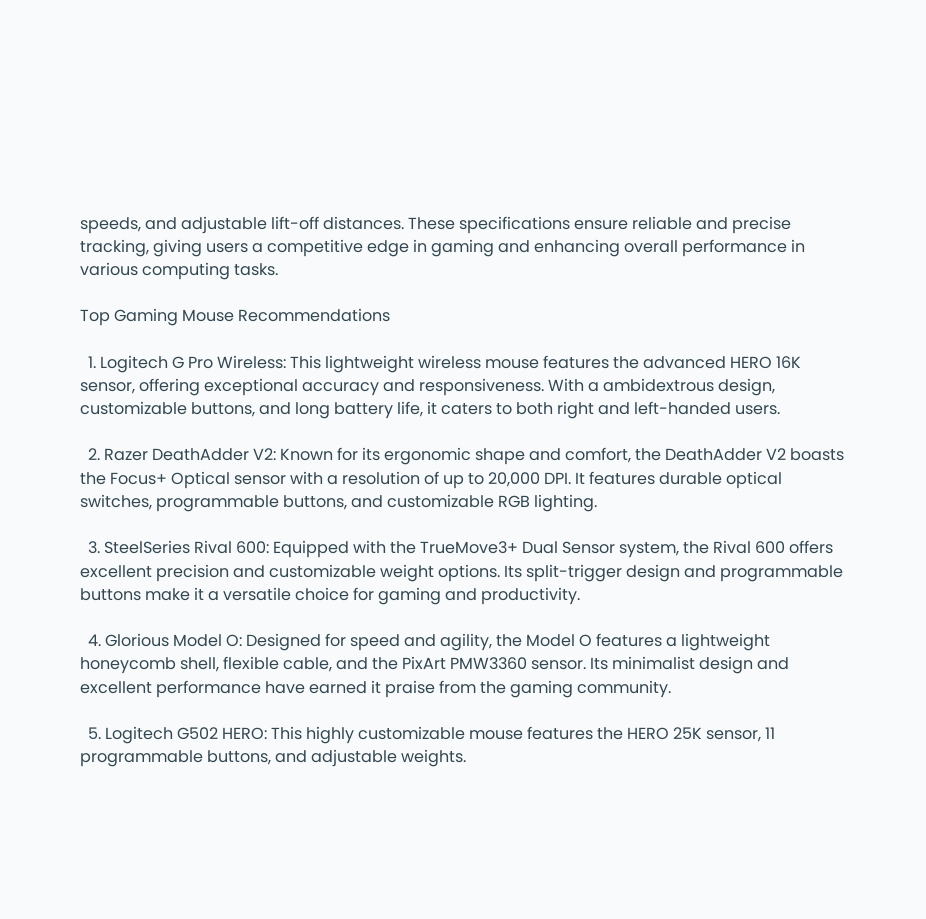speeds, and adjustable lift-off distances. These specifications ensure reliable and precise tracking, giving users a competitive edge in gaming and enhancing overall performance in various computing tasks.

Top Gaming Mouse Recommendations

  1. Logitech G Pro Wireless: This lightweight wireless mouse features the advanced HERO 16K sensor, offering exceptional accuracy and responsiveness. With a ambidextrous design, customizable buttons, and long battery life, it caters to both right and left-handed users.

  2. Razer DeathAdder V2: Known for its ergonomic shape and comfort, the DeathAdder V2 boasts the Focus+ Optical sensor with a resolution of up to 20,000 DPI. It features durable optical switches, programmable buttons, and customizable RGB lighting.

  3. SteelSeries Rival 600: Equipped with the TrueMove3+ Dual Sensor system, the Rival 600 offers excellent precision and customizable weight options. Its split-trigger design and programmable buttons make it a versatile choice for gaming and productivity.

  4. Glorious Model O: Designed for speed and agility, the Model O features a lightweight honeycomb shell, flexible cable, and the PixArt PMW3360 sensor. Its minimalist design and excellent performance have earned it praise from the gaming community.

  5. Logitech G502 HERO: This highly customizable mouse features the HERO 25K sensor, 11 programmable buttons, and adjustable weights.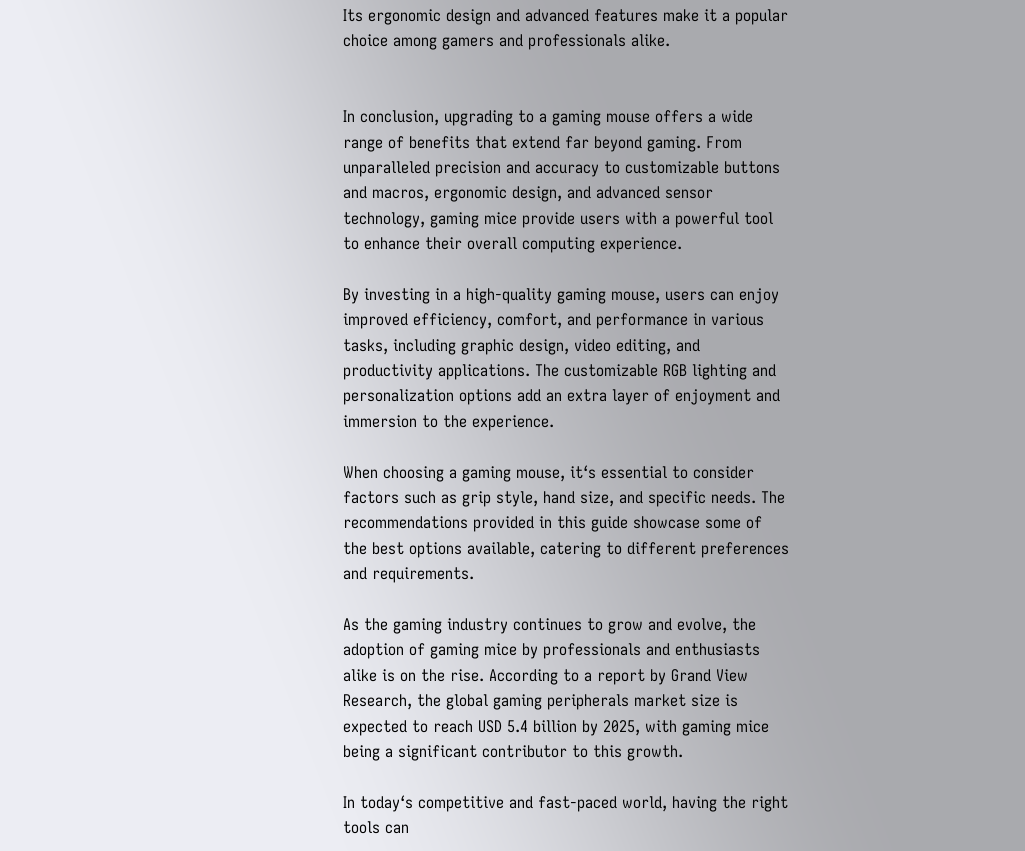Its ergonomic design and advanced features make it a popular choice among gamers and professionals alike.


In conclusion, upgrading to a gaming mouse offers a wide range of benefits that extend far beyond gaming. From unparalleled precision and accuracy to customizable buttons and macros, ergonomic design, and advanced sensor technology, gaming mice provide users with a powerful tool to enhance their overall computing experience.

By investing in a high-quality gaming mouse, users can enjoy improved efficiency, comfort, and performance in various tasks, including graphic design, video editing, and productivity applications. The customizable RGB lighting and personalization options add an extra layer of enjoyment and immersion to the experience.

When choosing a gaming mouse, it‘s essential to consider factors such as grip style, hand size, and specific needs. The recommendations provided in this guide showcase some of the best options available, catering to different preferences and requirements.

As the gaming industry continues to grow and evolve, the adoption of gaming mice by professionals and enthusiasts alike is on the rise. According to a report by Grand View Research, the global gaming peripherals market size is expected to reach USD 5.4 billion by 2025, with gaming mice being a significant contributor to this growth.

In today‘s competitive and fast-paced world, having the right tools can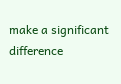make a significant difference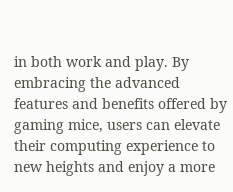in both work and play. By embracing the advanced features and benefits offered by gaming mice, users can elevate their computing experience to new heights and enjoy a more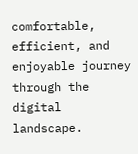comfortable, efficient, and enjoyable journey through the digital landscape.